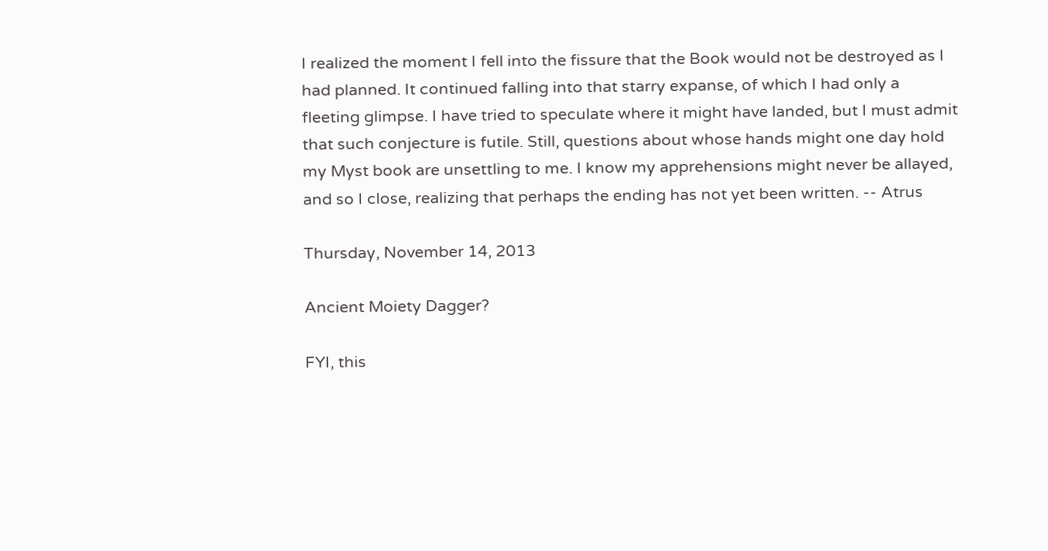I realized the moment I fell into the fissure that the Book would not be destroyed as I had planned. It continued falling into that starry expanse, of which I had only a fleeting glimpse. I have tried to speculate where it might have landed, but I must admit that such conjecture is futile. Still, questions about whose hands might one day hold my Myst book are unsettling to me. I know my apprehensions might never be allayed, and so I close, realizing that perhaps the ending has not yet been written. -- Atrus

Thursday, November 14, 2013

Ancient Moiety Dagger?

FYI, this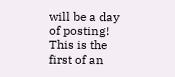will be a day of posting!  This is the first of an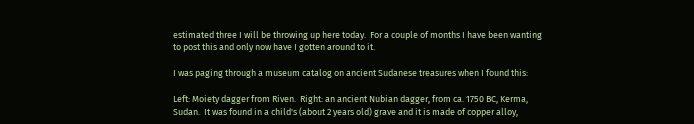estimated three I will be throwing up here today.  For a couple of months I have been wanting to post this and only now have I gotten around to it.

I was paging through a museum catalog on ancient Sudanese treasures when I found this:

Left: Moiety dagger from Riven.  Right: an ancient Nubian dagger, from ca. 1750 BC, Kerma, Sudan.  It was found in a child's (about 2 years old) grave and it is made of copper alloy,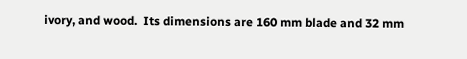ivory, and wood.  Its dimensions are 160 mm blade and 32 mm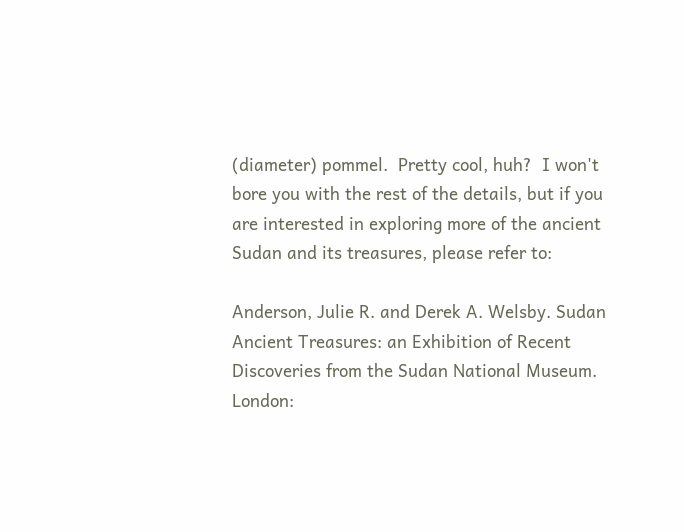(diameter) pommel.  Pretty cool, huh?  I won't bore you with the rest of the details, but if you are interested in exploring more of the ancient Sudan and its treasures, please refer to:

Anderson, Julie R. and Derek A. Welsby. Sudan Ancient Treasures: an Exhibition of Recent Discoveries from the Sudan National Museum.  London: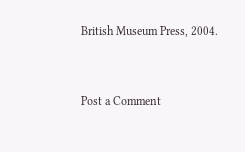British Museum Press, 2004.


Post a Comment